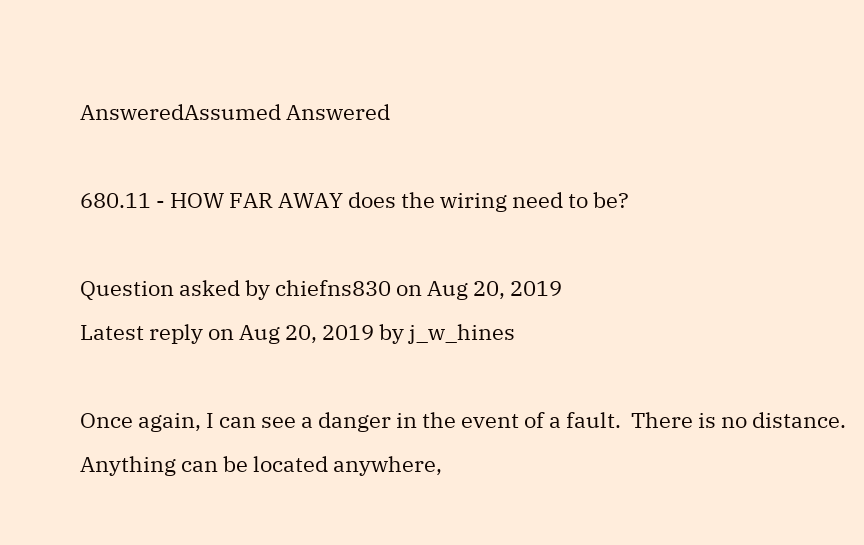AnsweredAssumed Answered

680.11 - HOW FAR AWAY does the wiring need to be?

Question asked by chiefns830 on Aug 20, 2019
Latest reply on Aug 20, 2019 by j_w_hines

Once again, I can see a danger in the event of a fault.  There is no distance.  Anything can be located anywhere,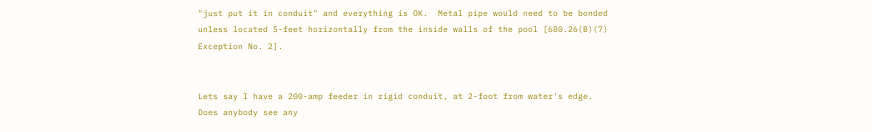"just put it in conduit" and everything is OK.  Metal pipe would need to be bonded unless located 5-feet horizontally from the inside walls of the pool [680.26(B)(7) Exception No. 2].


Lets say I have a 200-amp feeder in rigid conduit, at 2-foot from water's edge.  Does anybody see any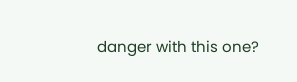danger with this one?